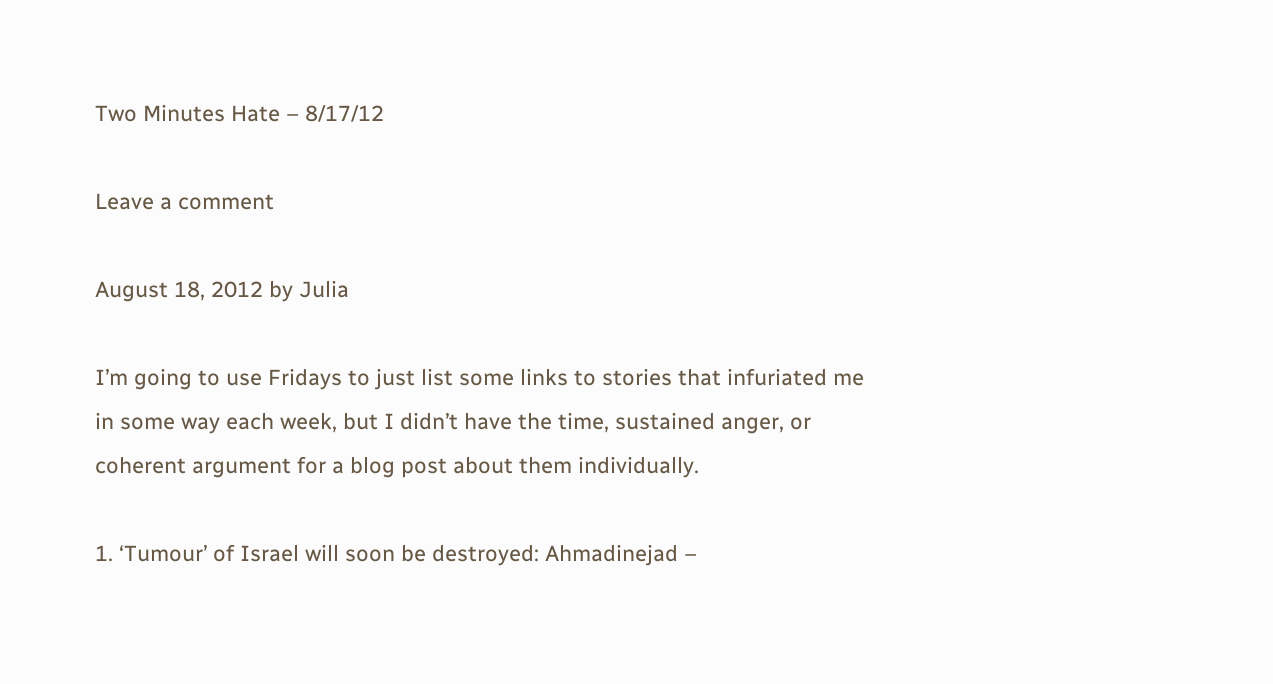Two Minutes Hate – 8/17/12

Leave a comment

August 18, 2012 by Julia

I’m going to use Fridays to just list some links to stories that infuriated me in some way each week, but I didn’t have the time, sustained anger, or coherent argument for a blog post about them individually.

1. ‘Tumour’ of Israel will soon be destroyed: Ahmadinejad –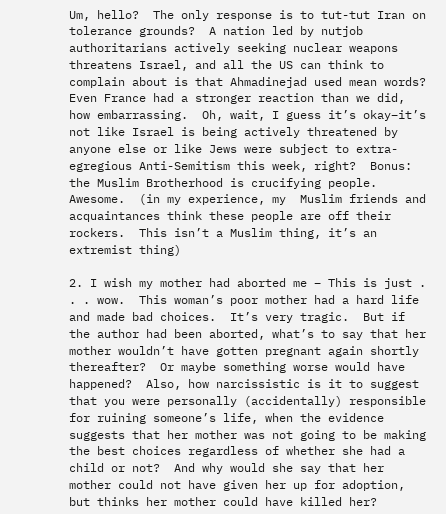Um, hello?  The only response is to tut-tut Iran on tolerance grounds?  A nation led by nutjob authoritarians actively seeking nuclear weapons threatens Israel, and all the US can think to complain about is that Ahmadinejad used mean words?  Even France had a stronger reaction than we did, how embarrassing.  Oh, wait, I guess it’s okay–it’s not like Israel is being actively threatened by anyone else or like Jews were subject to extra-egregious Anti-Semitism this week, right?  Bonus:  the Muslim Brotherhood is crucifying people.  Awesome.  (in my experience, my  Muslim friends and acquaintances think these people are off their rockers.  This isn’t a Muslim thing, it’s an extremist thing)

2. I wish my mother had aborted me – This is just . . . wow.  This woman’s poor mother had a hard life and made bad choices.  It’s very tragic.  But if the author had been aborted, what’s to say that her mother wouldn’t have gotten pregnant again shortly thereafter?  Or maybe something worse would have happened?  Also, how narcissistic is it to suggest that you were personally (accidentally) responsible for ruining someone’s life, when the evidence suggests that her mother was not going to be making the best choices regardless of whether she had a child or not?  And why would she say that her mother could not have given her up for adoption, but thinks her mother could have killed her?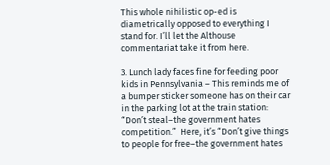This whole nihilistic op-ed is diametrically opposed to everything I stand for. I’ll let the Althouse commentariat take it from here.

3. Lunch lady faces fine for feeding poor kids in Pennsylvania – This reminds me of a bumper sticker someone has on their car in the parking lot at the train station:  “Don’t steal–the government hates competition.”  Here, it’s “Don’t give things to people for free–the government hates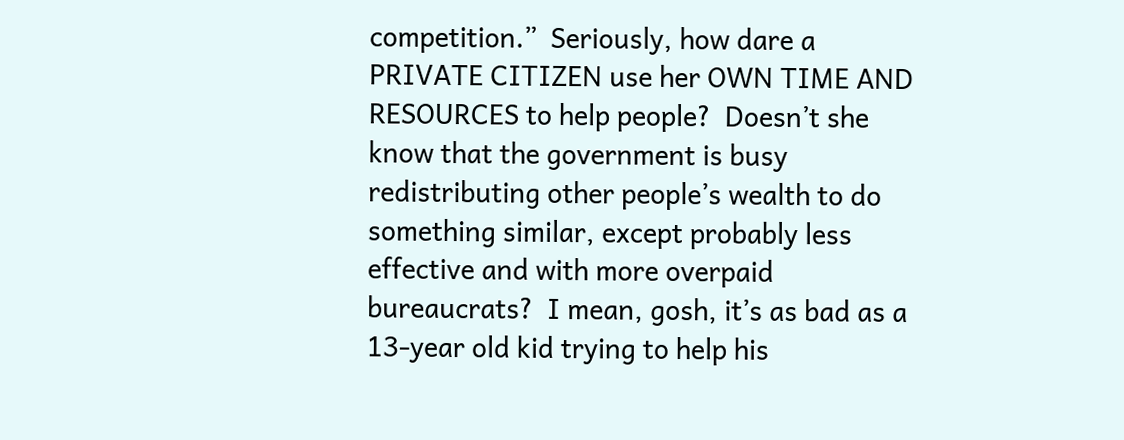competition.”  Seriously, how dare a PRIVATE CITIZEN use her OWN TIME AND RESOURCES to help people?  Doesn’t she know that the government is busy redistributing other people’s wealth to do something similar, except probably less effective and with more overpaid bureaucrats?  I mean, gosh, it’s as bad as a 13-year old kid trying to help his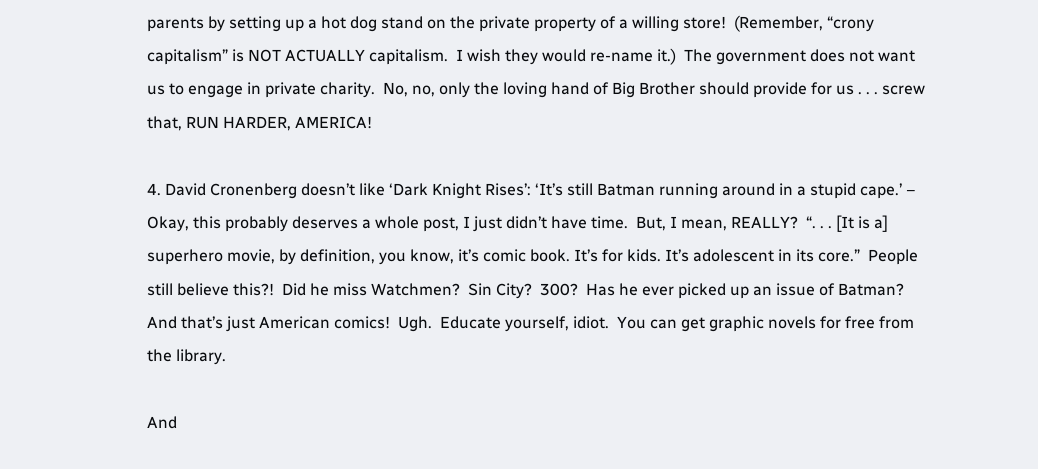parents by setting up a hot dog stand on the private property of a willing store!  (Remember, “crony capitalism” is NOT ACTUALLY capitalism.  I wish they would re-name it.)  The government does not want us to engage in private charity.  No, no, only the loving hand of Big Brother should provide for us . . . screw that, RUN HARDER, AMERICA!

4. David Cronenberg doesn’t like ‘Dark Knight Rises’: ‘It’s still Batman running around in a stupid cape.’ – Okay, this probably deserves a whole post, I just didn’t have time.  But, I mean, REALLY?  “. . . [It is a] superhero movie, by definition, you know, it’s comic book. It’s for kids. It’s adolescent in its core.”  People still believe this?!  Did he miss Watchmen?  Sin City?  300?  Has he ever picked up an issue of Batman?  And that’s just American comics!  Ugh.  Educate yourself, idiot.  You can get graphic novels for free from the library.

And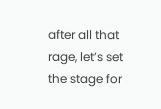after all that rage, let’s set the stage for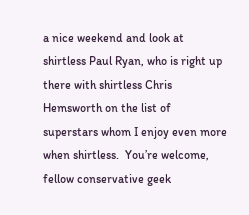a nice weekend and look at shirtless Paul Ryan, who is right up there with shirtless Chris Hemsworth on the list of superstars whom I enjoy even more when shirtless.  You’re welcome, fellow conservative geek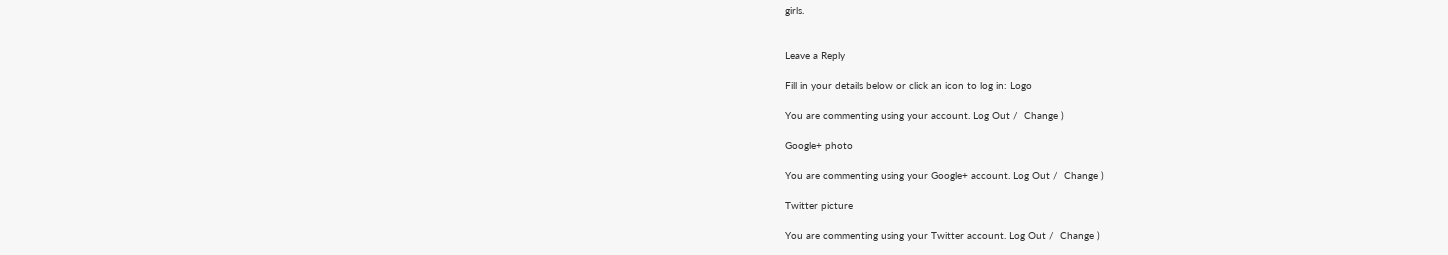girls.


Leave a Reply

Fill in your details below or click an icon to log in: Logo

You are commenting using your account. Log Out /  Change )

Google+ photo

You are commenting using your Google+ account. Log Out /  Change )

Twitter picture

You are commenting using your Twitter account. Log Out /  Change )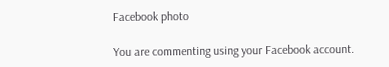Facebook photo

You are commenting using your Facebook account.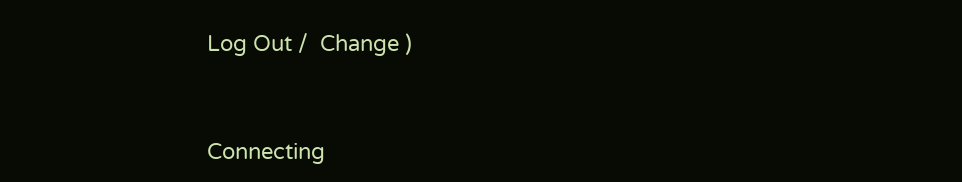Log Out /  Change )


Connecting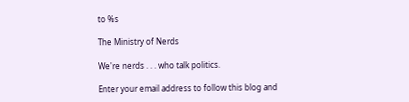to %s

The Ministry of Nerds

We're nerds . . . who talk politics.

Enter your email address to follow this blog and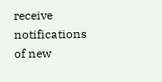receive notifications of new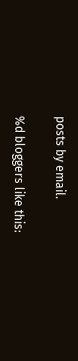posts by email.

%d bloggers like this: